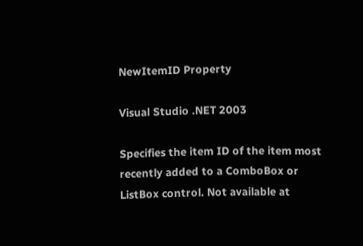NewItemID Property

Visual Studio .NET 2003

Specifies the item ID of the item most recently added to a ComboBox or ListBox control. Not available at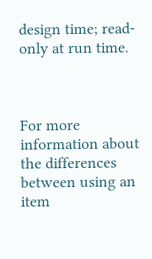design time; read-only at run time.



For more information about the differences between using an item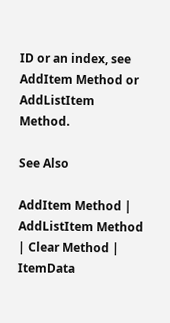ID or an index, see AddItem Method or AddListItem Method.

See Also

AddItem Method | AddListItem Method | Clear Method | ItemData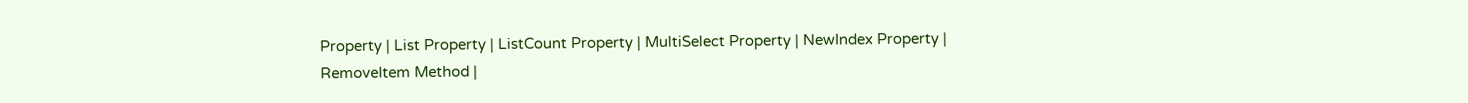Property | List Property | ListCount Property | MultiSelect Property | NewIndex Property | RemoveItem Method |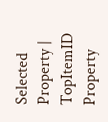Selected Property | TopItemID Property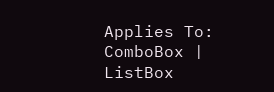Applies To: ComboBox | ListBox